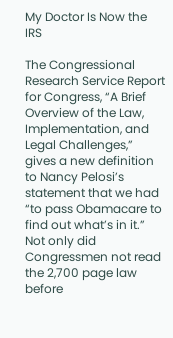My Doctor Is Now the IRS

The Congressional Research Service Report for Congress, “A Brief Overview of the Law, Implementation, and Legal Challenges,” gives a new definition to Nancy Pelosi’s statement that we had “to pass Obamacare to find out what’s in it.” Not only did Congressmen not read the 2,700 page law before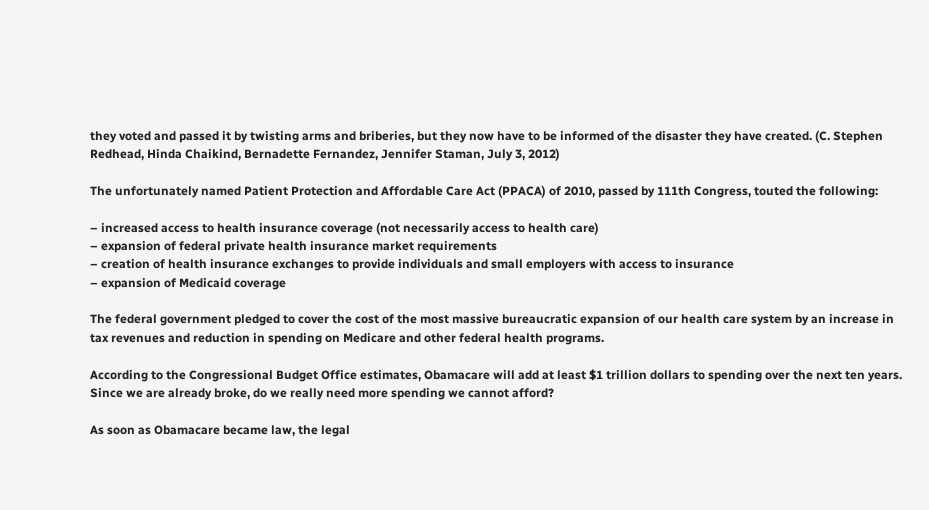they voted and passed it by twisting arms and briberies, but they now have to be informed of the disaster they have created. (C. Stephen Redhead, Hinda Chaikind, Bernadette Fernandez, Jennifer Staman, July 3, 2012)

The unfortunately named Patient Protection and Affordable Care Act (PPACA) of 2010, passed by 111th Congress, touted the following:

– increased access to health insurance coverage (not necessarily access to health care)
– expansion of federal private health insurance market requirements
– creation of health insurance exchanges to provide individuals and small employers with access to insurance
– expansion of Medicaid coverage

The federal government pledged to cover the cost of the most massive bureaucratic expansion of our health care system by an increase in tax revenues and reduction in spending on Medicare and other federal health programs.

According to the Congressional Budget Office estimates, Obamacare will add at least $1 trillion dollars to spending over the next ten years. Since we are already broke, do we really need more spending we cannot afford?

As soon as Obamacare became law, the legal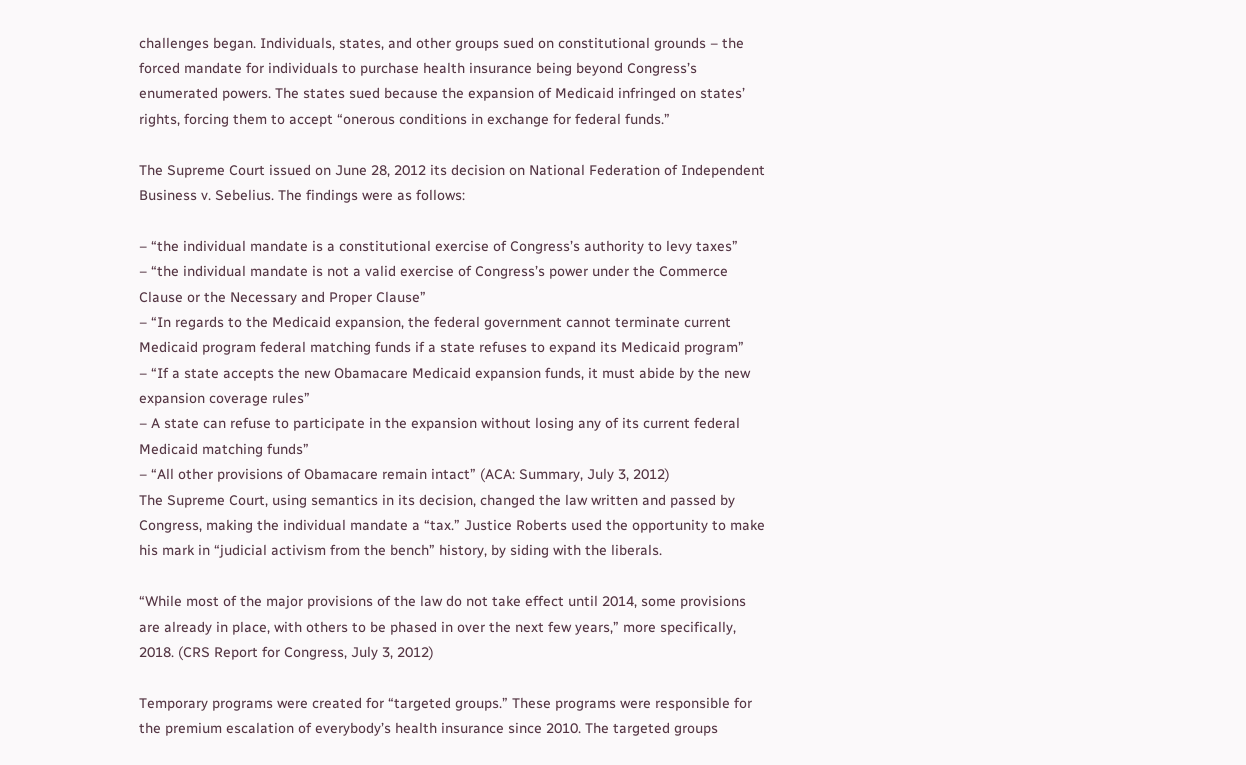challenges began. Individuals, states, and other groups sued on constitutional grounds – the forced mandate for individuals to purchase health insurance being beyond Congress’s enumerated powers. The states sued because the expansion of Medicaid infringed on states’ rights, forcing them to accept “onerous conditions in exchange for federal funds.”

The Supreme Court issued on June 28, 2012 its decision on National Federation of Independent Business v. Sebelius. The findings were as follows:

– “the individual mandate is a constitutional exercise of Congress’s authority to levy taxes”
– “the individual mandate is not a valid exercise of Congress’s power under the Commerce Clause or the Necessary and Proper Clause”
– “In regards to the Medicaid expansion, the federal government cannot terminate current Medicaid program federal matching funds if a state refuses to expand its Medicaid program”
– “If a state accepts the new Obamacare Medicaid expansion funds, it must abide by the new expansion coverage rules”
– A state can refuse to participate in the expansion without losing any of its current federal Medicaid matching funds”
– “All other provisions of Obamacare remain intact” (ACA: Summary, July 3, 2012)
The Supreme Court, using semantics in its decision, changed the law written and passed by Congress, making the individual mandate a “tax.” Justice Roberts used the opportunity to make his mark in “judicial activism from the bench” history, by siding with the liberals.

“While most of the major provisions of the law do not take effect until 2014, some provisions are already in place, with others to be phased in over the next few years,” more specifically, 2018. (CRS Report for Congress, July 3, 2012)

Temporary programs were created for “targeted groups.” These programs were responsible for the premium escalation of everybody’s health insurance since 2010. The targeted groups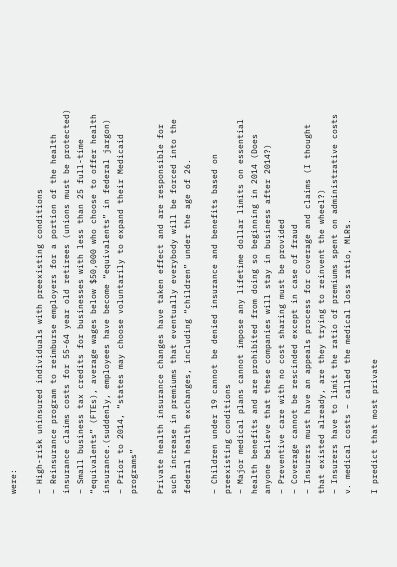were:

– High-risk uninsured individuals with preexisting conditions
– Reinsurance program to reimburse employers for a portion of the health insurance claims costs for 55-64 year old retirees (unions must be protected)
– Small business tax credits for businesses with less than 25 full-time “equivalents” (FTEs), average wages below $50,000 who choose to offer health insurance.(suddenly, employees have become “equivalents” in federal jargon)
– Prior to 2014, “states may choose voluntarily to expand their Medicaid programs”

Private health insurance changes have taken effect and are responsible for such increase in premiums that eventually everybody will be forced into the federal health exchanges, including “children” under the age of 26.

– Children under 19 cannot be denied insurance and benefits based on preexisting conditions
– Major medical plans cannot impose any lifetime dollar limits on essential health benefits and are prohibited from doing so beginning in 2014 (Does anyone believe that these companies will stay in business after 2014?)
– Preventive care with no cost sharing must be provided
– Coverage cannot be rescinded except in case of fraud
– Insurers must have an appeals process for coverage and claims (I thought that existed already, are they trying to reinvent the wheel?)
– Insurers have to limit the ratio of premiums spent on administrative costs v. medical costs – called the medical loss ratio, MLRs.

I predict that most private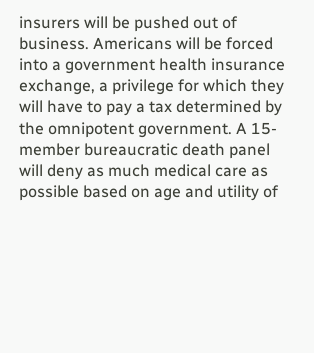insurers will be pushed out of business. Americans will be forced into a government health insurance exchange, a privilege for which they will have to pay a tax determined by the omnipotent government. A 15-member bureaucratic death panel will deny as much medical care as possible based on age and utility of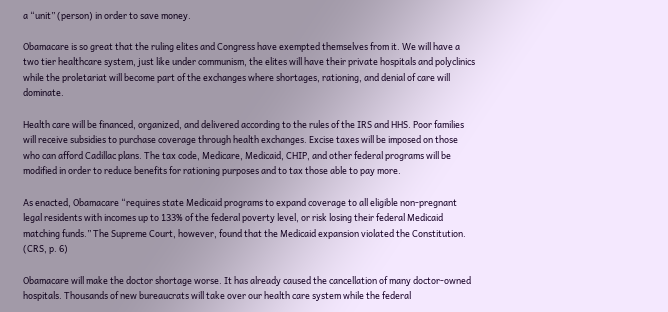a “unit” (person) in order to save money.

Obamacare is so great that the ruling elites and Congress have exempted themselves from it. We will have a two tier healthcare system, just like under communism, the elites will have their private hospitals and polyclinics while the proletariat will become part of the exchanges where shortages, rationing, and denial of care will dominate.

Health care will be financed, organized, and delivered according to the rules of the IRS and HHS. Poor families will receive subsidies to purchase coverage through health exchanges. Excise taxes will be imposed on those who can afford Cadillac plans. The tax code, Medicare, Medicaid, CHIP, and other federal programs will be modified in order to reduce benefits for rationing purposes and to tax those able to pay more.

As enacted, Obamacare “requires state Medicaid programs to expand coverage to all eligible non-pregnant legal residents with incomes up to 133% of the federal poverty level, or risk losing their federal Medicaid matching funds.” The Supreme Court, however, found that the Medicaid expansion violated the Constitution. (CRS, p. 6)

Obamacare will make the doctor shortage worse. It has already caused the cancellation of many doctor-owned hospitals. Thousands of new bureaucrats will take over our health care system while the federal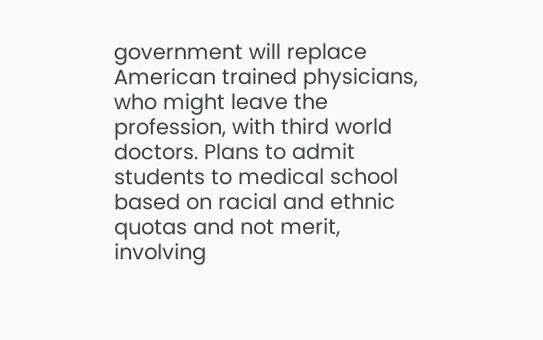government will replace American trained physicians, who might leave the profession, with third world doctors. Plans to admit students to medical school based on racial and ethnic quotas and not merit, involving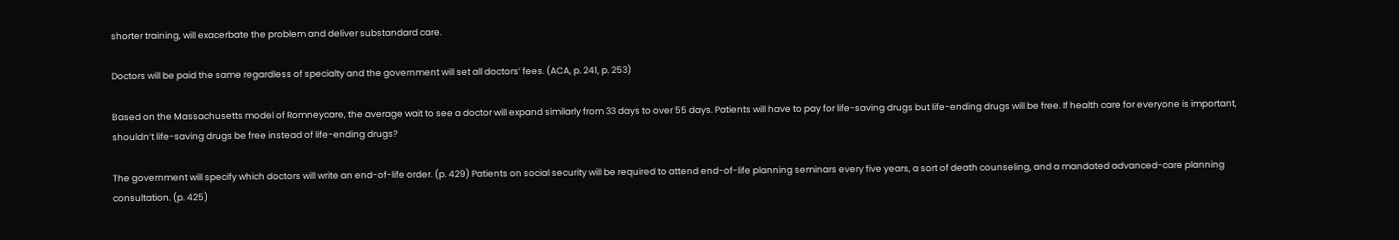shorter training, will exacerbate the problem and deliver substandard care.

Doctors will be paid the same regardless of specialty and the government will set all doctors’ fees. (ACA, p. 241, p. 253)

Based on the Massachusetts model of Romneycare, the average wait to see a doctor will expand similarly from 33 days to over 55 days. Patients will have to pay for life-saving drugs but life-ending drugs will be free. If health care for everyone is important, shouldn’t life-saving drugs be free instead of life-ending drugs?

The government will specify which doctors will write an end-of-life order. (p. 429) Patients on social security will be required to attend end-of-life planning seminars every five years, a sort of death counseling, and a mandated advanced-care planning consultation. (p. 425)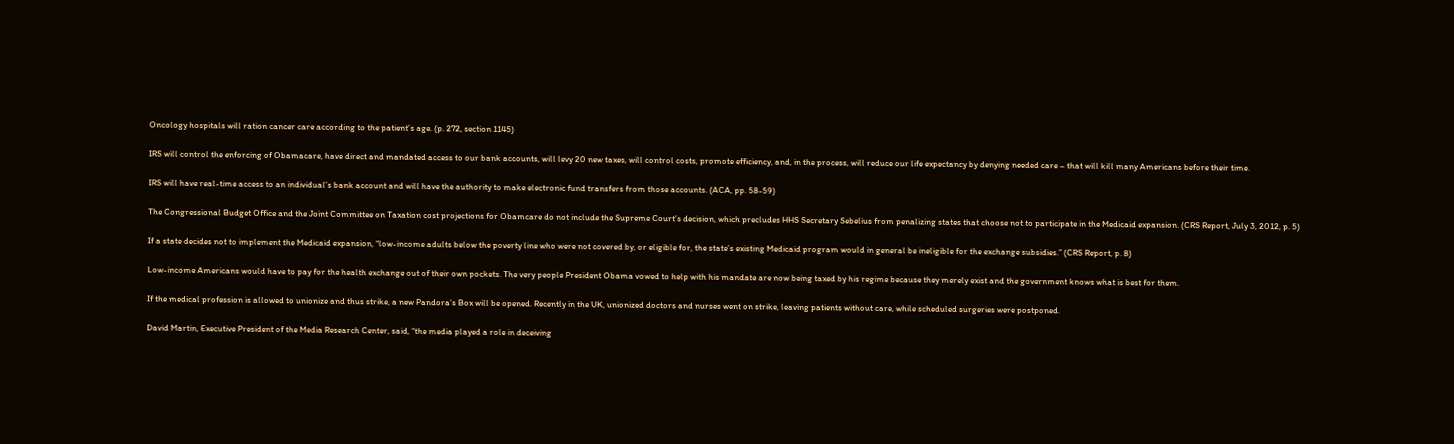Oncology hospitals will ration cancer care according to the patient’s age. (p. 272, section 1145)

IRS will control the enforcing of Obamacare, have direct and mandated access to our bank accounts, will levy 20 new taxes, will control costs, promote efficiency, and, in the process, will reduce our life expectancy by denying needed care – that will kill many Americans before their time.

IRS will have real-time access to an individual’s bank account and will have the authority to make electronic fund transfers from those accounts. (ACA, pp. 58-59)

The Congressional Budget Office and the Joint Committee on Taxation cost projections for Obamcare do not include the Supreme Court’s decision, which precludes HHS Secretary Sebelius from penalizing states that choose not to participate in the Medicaid expansion. (CRS Report, July 3, 2012, p. 5)

If a state decides not to implement the Medicaid expansion, “low-income adults below the poverty line who were not covered by, or eligible for, the state’s existing Medicaid program would in general be ineligible for the exchange subsidies.” (CRS Report, p. 8)

Low-income Americans would have to pay for the health exchange out of their own pockets. The very people President Obama vowed to help with his mandate are now being taxed by his regime because they merely exist and the government knows what is best for them.

If the medical profession is allowed to unionize and thus strike, a new Pandora’s Box will be opened. Recently in the UK, unionized doctors and nurses went on strike, leaving patients without care, while scheduled surgeries were postponed.

David Martin, Executive President of the Media Research Center, said, “the media played a role in deceiving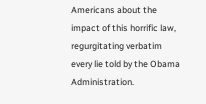Americans about the impact of this horrific law, regurgitating verbatim every lie told by the Obama Administration.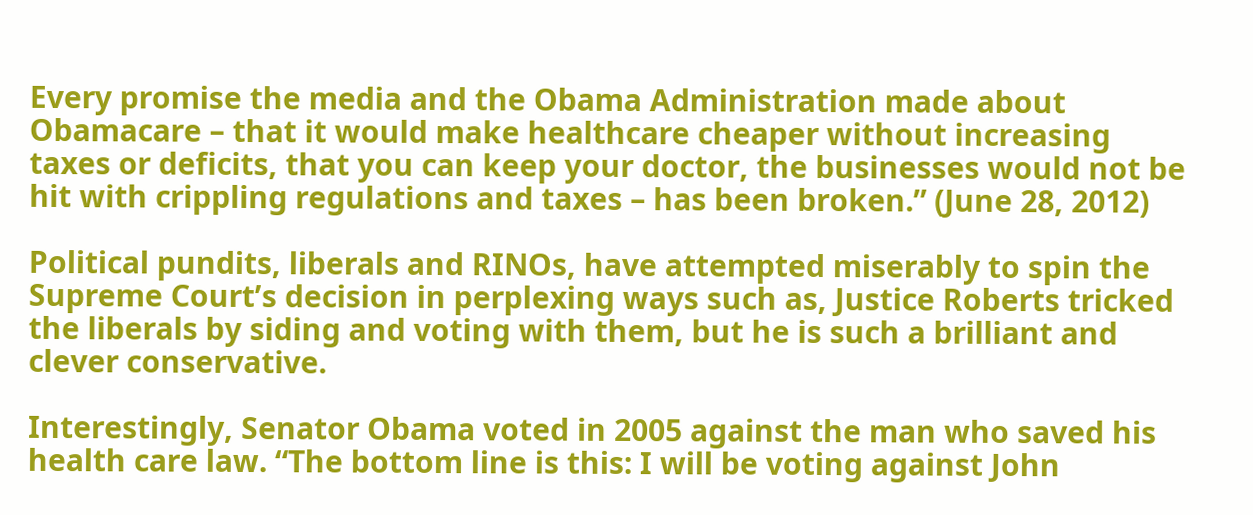Every promise the media and the Obama Administration made about Obamacare – that it would make healthcare cheaper without increasing taxes or deficits, that you can keep your doctor, the businesses would not be hit with crippling regulations and taxes – has been broken.” (June 28, 2012)

Political pundits, liberals and RINOs, have attempted miserably to spin the Supreme Court’s decision in perplexing ways such as, Justice Roberts tricked the liberals by siding and voting with them, but he is such a brilliant and clever conservative.

Interestingly, Senator Obama voted in 2005 against the man who saved his health care law. “The bottom line is this: I will be voting against John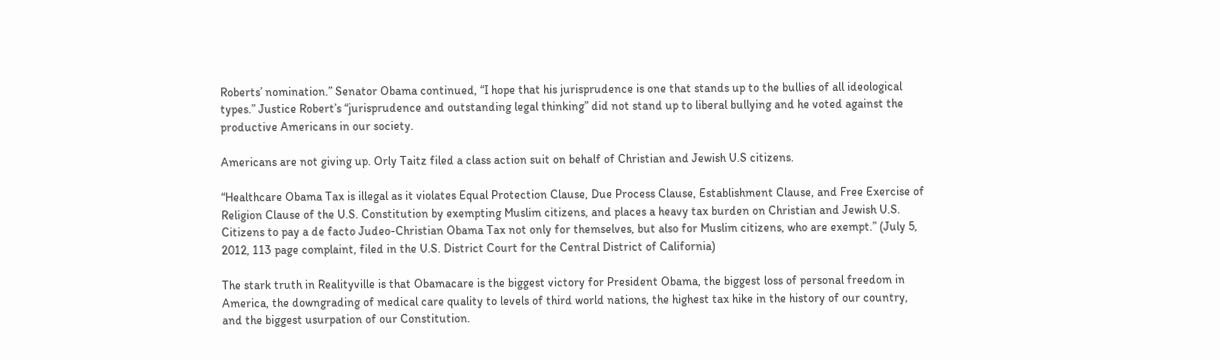Roberts’ nomination.” Senator Obama continued, “I hope that his jurisprudence is one that stands up to the bullies of all ideological types.” Justice Robert’s “jurisprudence and outstanding legal thinking” did not stand up to liberal bullying and he voted against the productive Americans in our society.

Americans are not giving up. Orly Taitz filed a class action suit on behalf of Christian and Jewish U.S citizens.

“Healthcare Obama Tax is illegal as it violates Equal Protection Clause, Due Process Clause, Establishment Clause, and Free Exercise of Religion Clause of the U.S. Constitution by exempting Muslim citizens, and places a heavy tax burden on Christian and Jewish U.S. Citizens to pay a de facto Judeo-Christian Obama Tax not only for themselves, but also for Muslim citizens, who are exempt.” (July 5, 2012, 113 page complaint, filed in the U.S. District Court for the Central District of California)

The stark truth in Realityville is that Obamacare is the biggest victory for President Obama, the biggest loss of personal freedom in America, the downgrading of medical care quality to levels of third world nations, the highest tax hike in the history of our country, and the biggest usurpation of our Constitution.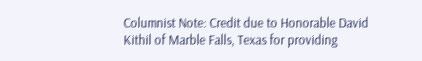Columnist Note: Credit due to Honorable David Kithil of Marble Falls, Texas for providing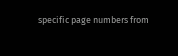specific page numbers from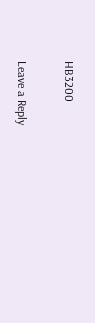HB3200

Leave a Reply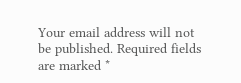Your email address will not be published. Required fields are marked *